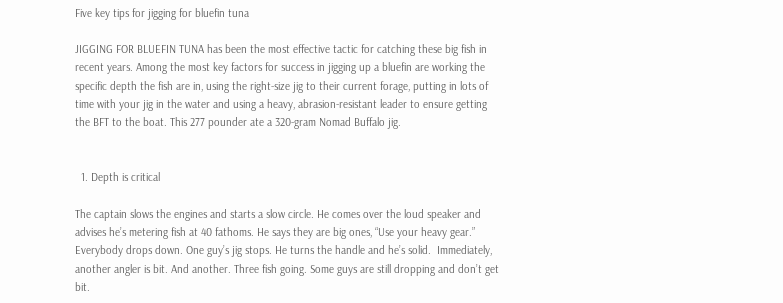Five key tips for jigging for bluefin tuna

JIGGING FOR BLUEFIN TUNA has been the most effective tactic for catching these big fish in recent years. Among the most key factors for success in jigging up a bluefin are working the specific depth the fish are in, using the right-size jig to their current forage, putting in lots of time with your jig in the water and using a heavy, abrasion-resistant leader to ensure getting the BFT to the boat. This 277 pounder ate a 320-gram Nomad Buffalo jig.


  1. Depth is critical

The captain slows the engines and starts a slow circle. He comes over the loud speaker and advises he’s metering fish at 40 fathoms. He says they are big ones, “Use your heavy gear.” Everybody drops down. One guy’s jig stops. He turns the handle and he’s solid.  Immediately, another angler is bit. And another. Three fish going. Some guys are still dropping and don’t get bit.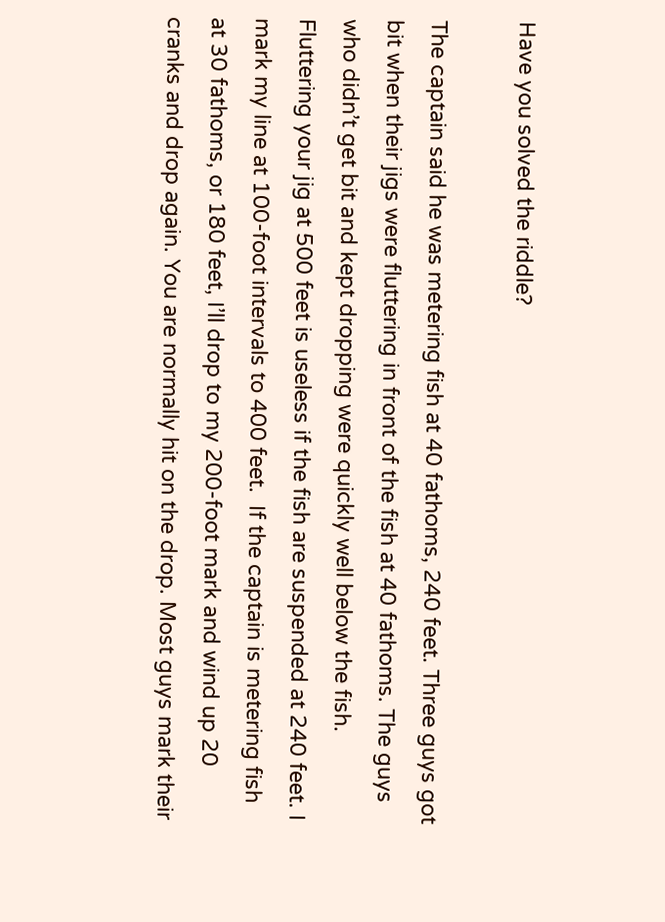Have you solved the riddle?

The captain said he was metering fish at 40 fathoms, 240 feet. Three guys got bit when their jigs were fluttering in front of the fish at 40 fathoms. The guys who didn’t get bit and kept dropping were quickly well below the fish. Fluttering your jig at 500 feet is useless if the fish are suspended at 240 feet. I mark my line at 100-foot intervals to 400 feet.  If the captain is metering fish at 30 fathoms, or 180 feet, I’ll drop to my 200-foot mark and wind up 20 cranks and drop again. You are normally hit on the drop. Most guys mark their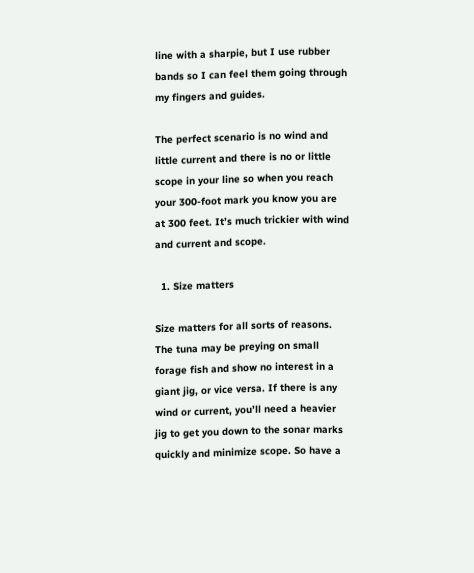line with a sharpie, but I use rubber bands so I can feel them going through my fingers and guides.

The perfect scenario is no wind and little current and there is no or little scope in your line so when you reach your 300-foot mark you know you are at 300 feet. It’s much trickier with wind and current and scope.

  1. Size matters

Size matters for all sorts of reasons. The tuna may be preying on small forage fish and show no interest in a giant jig, or vice versa. If there is any wind or current, you’ll need a heavier jig to get you down to the sonar marks quickly and minimize scope. So have a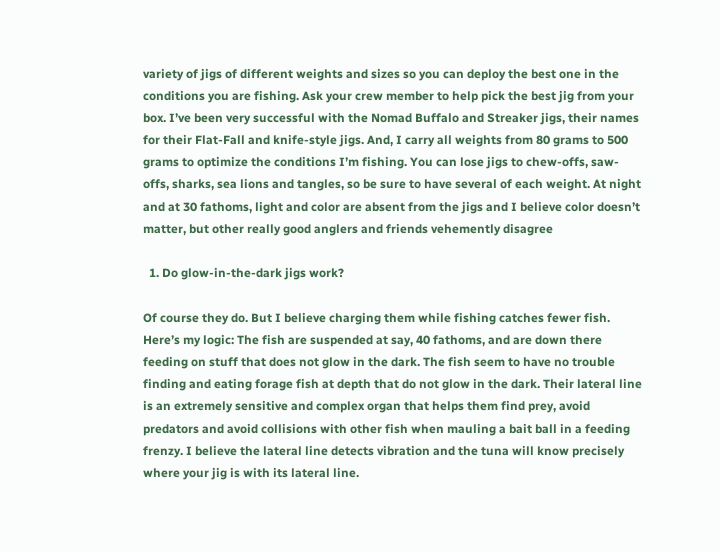variety of jigs of different weights and sizes so you can deploy the best one in the conditions you are fishing. Ask your crew member to help pick the best jig from your box. I’ve been very successful with the Nomad Buffalo and Streaker jigs, their names for their Flat-Fall and knife-style jigs. And, I carry all weights from 80 grams to 500 grams to optimize the conditions I’m fishing. You can lose jigs to chew-offs, saw-offs, sharks, sea lions and tangles, so be sure to have several of each weight. At night and at 30 fathoms, light and color are absent from the jigs and I believe color doesn’t matter, but other really good anglers and friends vehemently disagree

  1. Do glow-in-the-dark jigs work?

Of course they do. But I believe charging them while fishing catches fewer fish. Here’s my logic: The fish are suspended at say, 40 fathoms, and are down there feeding on stuff that does not glow in the dark. The fish seem to have no trouble finding and eating forage fish at depth that do not glow in the dark. Their lateral line is an extremely sensitive and complex organ that helps them find prey, avoid predators and avoid collisions with other fish when mauling a bait ball in a feeding frenzy. I believe the lateral line detects vibration and the tuna will know precisely where your jig is with its lateral line.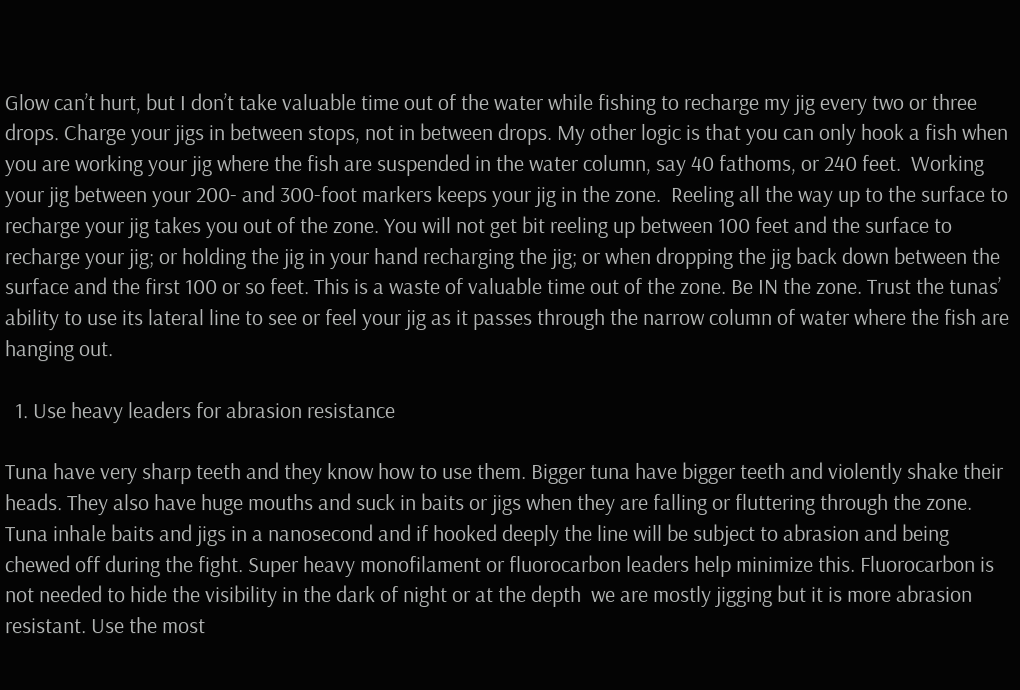Glow can’t hurt, but I don’t take valuable time out of the water while fishing to recharge my jig every two or three drops. Charge your jigs in between stops, not in between drops. My other logic is that you can only hook a fish when you are working your jig where the fish are suspended in the water column, say 40 fathoms, or 240 feet.  Working your jig between your 200- and 300-foot markers keeps your jig in the zone.  Reeling all the way up to the surface to recharge your jig takes you out of the zone. You will not get bit reeling up between 100 feet and the surface to recharge your jig; or holding the jig in your hand recharging the jig; or when dropping the jig back down between the surface and the first 100 or so feet. This is a waste of valuable time out of the zone. Be IN the zone. Trust the tunas’ ability to use its lateral line to see or feel your jig as it passes through the narrow column of water where the fish are hanging out.

  1. Use heavy leaders for abrasion resistance

Tuna have very sharp teeth and they know how to use them. Bigger tuna have bigger teeth and violently shake their heads. They also have huge mouths and suck in baits or jigs when they are falling or fluttering through the zone. Tuna inhale baits and jigs in a nanosecond and if hooked deeply the line will be subject to abrasion and being chewed off during the fight. Super heavy monofilament or fluorocarbon leaders help minimize this. Fluorocarbon is not needed to hide the visibility in the dark of night or at the depth  we are mostly jigging but it is more abrasion resistant. Use the most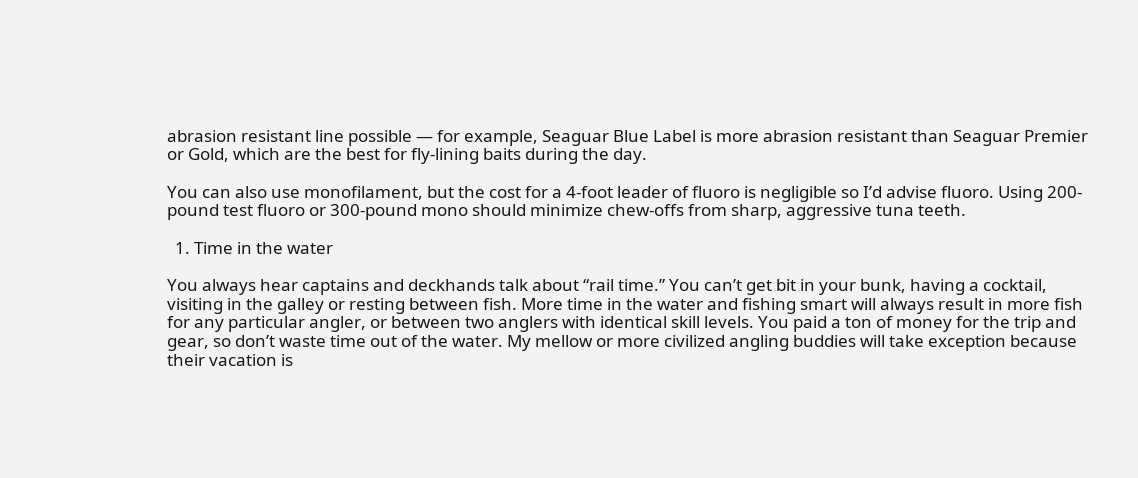abrasion resistant line possible — for example, Seaguar Blue Label is more abrasion resistant than Seaguar Premier or Gold, which are the best for fly-lining baits during the day.

You can also use monofilament, but the cost for a 4-foot leader of fluoro is negligible so I’d advise fluoro. Using 200-pound test fluoro or 300-pound mono should minimize chew-offs from sharp, aggressive tuna teeth.

  1. Time in the water

You always hear captains and deckhands talk about “rail time.” You can’t get bit in your bunk, having a cocktail, visiting in the galley or resting between fish. More time in the water and fishing smart will always result in more fish for any particular angler, or between two anglers with identical skill levels. You paid a ton of money for the trip and gear, so don’t waste time out of the water. My mellow or more civilized angling buddies will take exception because their vacation is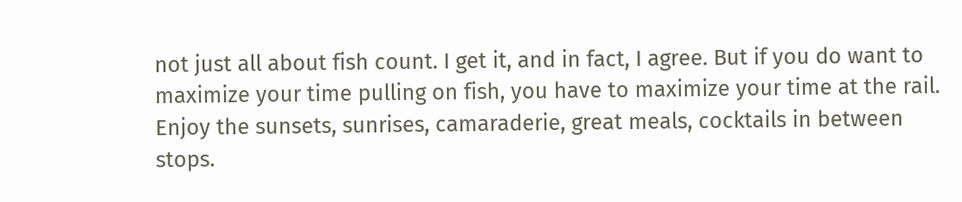not just all about fish count. I get it, and in fact, I agree. But if you do want to maximize your time pulling on fish, you have to maximize your time at the rail. Enjoy the sunsets, sunrises, camaraderie, great meals, cocktails in between stops.